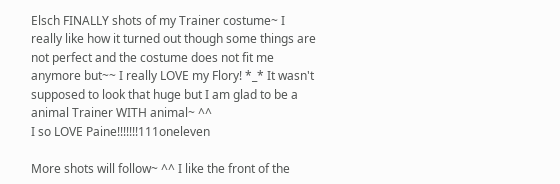Elsch FINALLY shots of my Trainer costume~ I really like how it turned out though some things are not perfect and the costume does not fit me anymore but~~ I really LOVE my Flory! *_* It wasn't supposed to look that huge but I am glad to be a animal Trainer WITH animal~ ^^
I so LOVE Paine!!!!!!!111oneleven

More shots will follow~ ^^ I like the front of the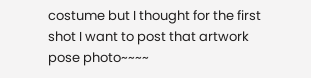costume but I thought for the first shot I want to post that artwork pose photo~~~~